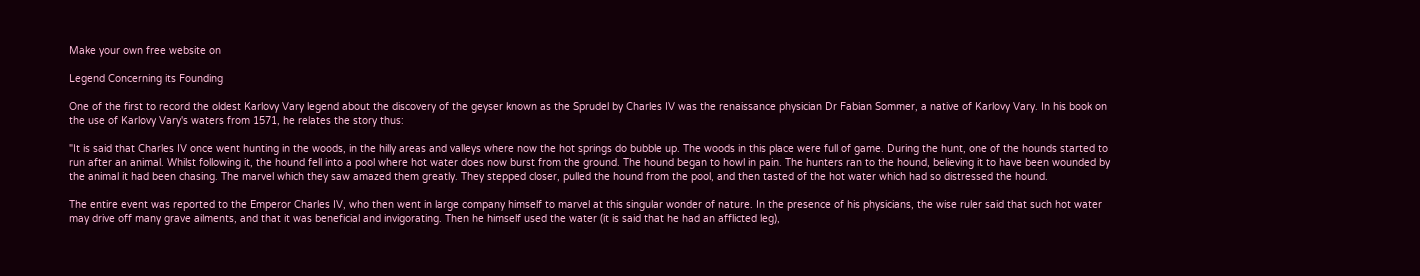Make your own free website on

Legend Concerning its Founding

One of the first to record the oldest Karlovy Vary legend about the discovery of the geyser known as the Sprudel by Charles IV was the renaissance physician Dr Fabian Sommer, a native of Karlovy Vary. In his book on the use of Karlovy Vary's waters from 1571, he relates the story thus:

"It is said that Charles IV once went hunting in the woods, in the hilly areas and valleys where now the hot springs do bubble up. The woods in this place were full of game. During the hunt, one of the hounds started to run after an animal. Whilst following it, the hound fell into a pool where hot water does now burst from the ground. The hound began to howl in pain. The hunters ran to the hound, believing it to have been wounded by the animal it had been chasing. The marvel which they saw amazed them greatly. They stepped closer, pulled the hound from the pool, and then tasted of the hot water which had so distressed the hound.

The entire event was reported to the Emperor Charles IV, who then went in large company himself to marvel at this singular wonder of nature. In the presence of his physicians, the wise ruler said that such hot water may drive off many grave ailments, and that it was beneficial and invigorating. Then he himself used the water (it is said that he had an afflicted leg),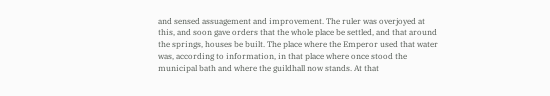and sensed assuagement and improvement. The ruler was overjoyed at this, and soon gave orders that the whole place be settled, and that around the springs, houses be built. The place where the Emperor used that water was, according to information, in that place where once stood the municipal bath and where the guildhall now stands. At that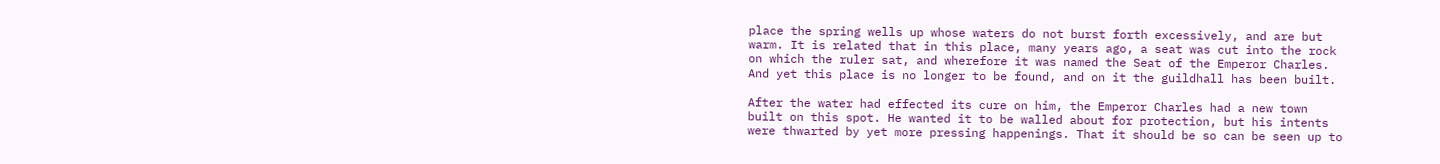place the spring wells up whose waters do not burst forth excessively, and are but warm. It is related that in this place, many years ago, a seat was cut into the rock on which the ruler sat, and wherefore it was named the Seat of the Emperor Charles. And yet this place is no longer to be found, and on it the guildhall has been built.

After the water had effected its cure on him, the Emperor Charles had a new town built on this spot. He wanted it to be walled about for protection, but his intents were thwarted by yet more pressing happenings. That it should be so can be seen up to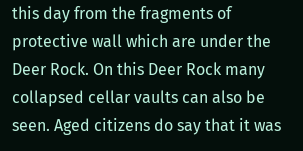this day from the fragments of protective wall which are under the Deer Rock. On this Deer Rock many collapsed cellar vaults can also be seen. Aged citizens do say that it was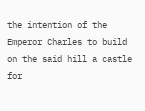the intention of the Emperor Charles to build on the said hill a castle for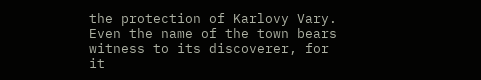the protection of Karlovy Vary. Even the name of the town bears witness to its discoverer, for it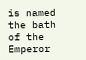is named the bath of the Emperor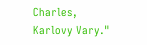Charles, Karlovy Vary."